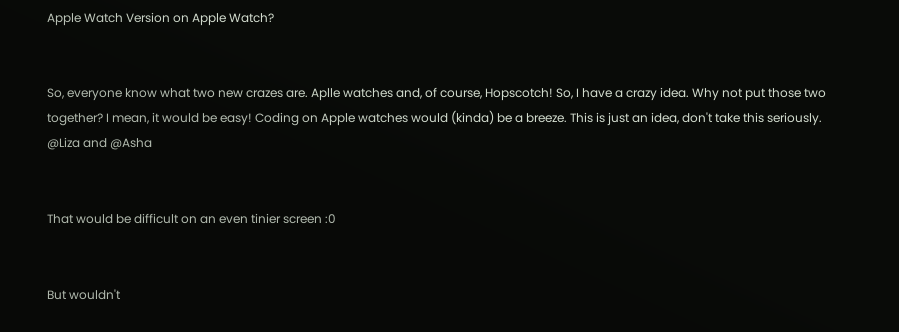Apple Watch Version on Apple Watch?


So, everyone know what two new crazes are. Aplle watches and, of course, Hopscotch! So, I have a crazy idea. Why not put those two together? I mean, it would be easy! Coding on Apple watches would (kinda) be a breeze. This is just an idea, don't take this seriously. @Liza and @Asha


That would be difficult on an even tinier screen :0


But wouldn't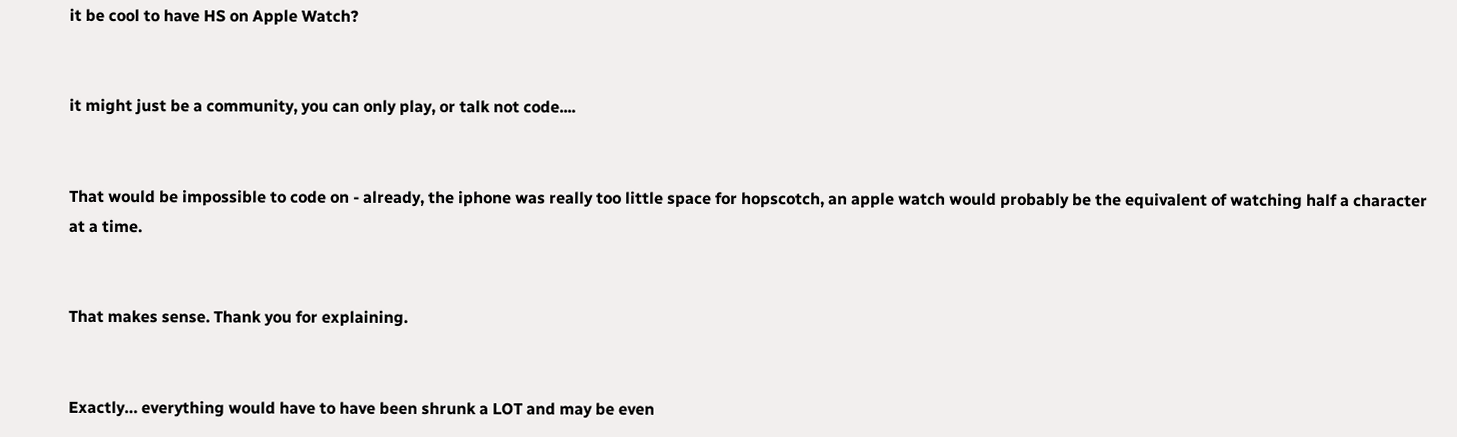it be cool to have HS on Apple Watch?


it might just be a community, you can only play, or talk not code....


That would be impossible to code on - already, the iphone was really too little space for hopscotch, an apple watch would probably be the equivalent of watching half a character at a time.


That makes sense. Thank you for explaining.


Exactly… everything would have to have been shrunk a LOT and may be even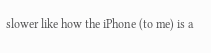slower like how the iPhone (to me) is a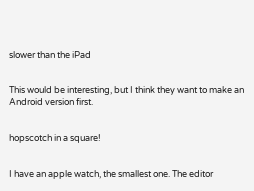slower than the iPad


This would be interesting, but I think they want to make an Android version first.


hopscotch in a square!


I have an apple watch, the smallest one. The editor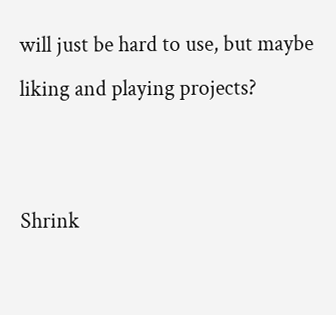will just be hard to use, but maybe liking and playing projects?


Shrink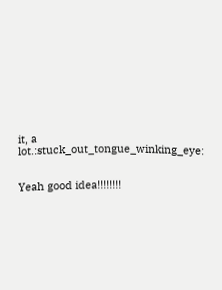it, a lot.:stuck_out_tongue_winking_eye:


Yeah good idea!!!!!!!!